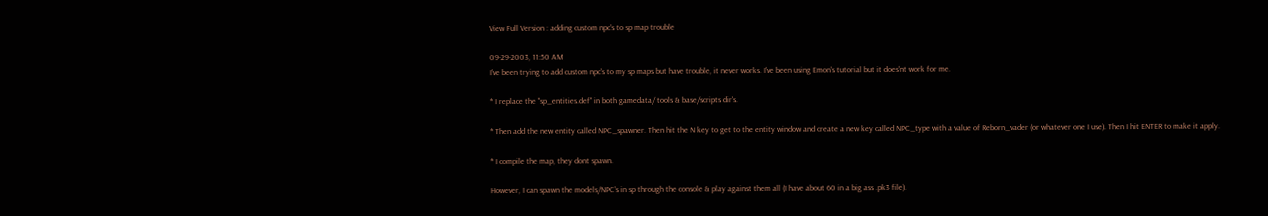View Full Version : adding custom npc's to sp map trouble

09-29-2003, 11:50 AM
I've been trying to add custom npc's to my sp maps but have trouble, it never works. I've been using Emon's tutorial but it does'nt work for me.

* I replace the "sp_entities.def" in both gamedata/ tools & base/scripts dir's.

* Then add the new entity called NPC_spawner. Then hit the N key to get to the entity window and create a new key called NPC_type with a value of Reborn_vader (or whatever one I use). Then I hit ENTER to make it apply.

* I compile the map, they dont spawn.

However, I can spawn the models/NPC's in sp through the console & play against them all (I have about 60 in a big ass .pk3 file).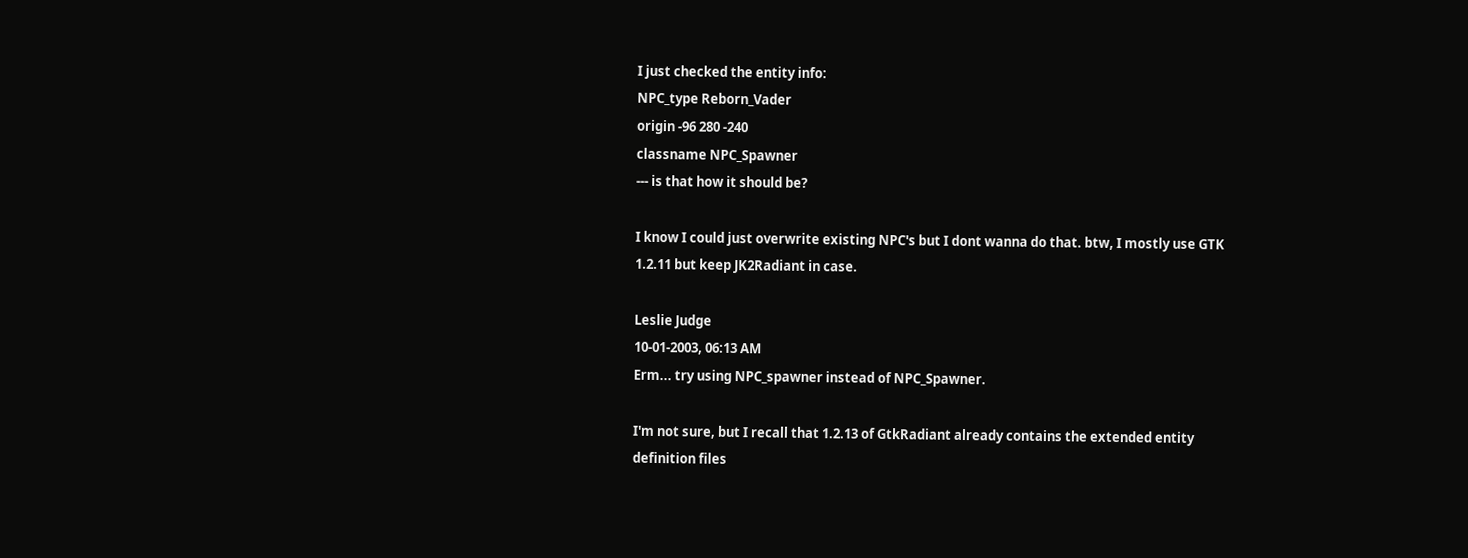I just checked the entity info:
NPC_type Reborn_Vader
origin -96 280 -240
classname NPC_Spawner
--- is that how it should be?

I know I could just overwrite existing NPC's but I dont wanna do that. btw, I mostly use GTK 1.2.11 but keep JK2Radiant in case.

Leslie Judge
10-01-2003, 06:13 AM
Erm... try using NPC_spawner instead of NPC_Spawner.

I'm not sure, but I recall that 1.2.13 of GtkRadiant already contains the extended entity definition files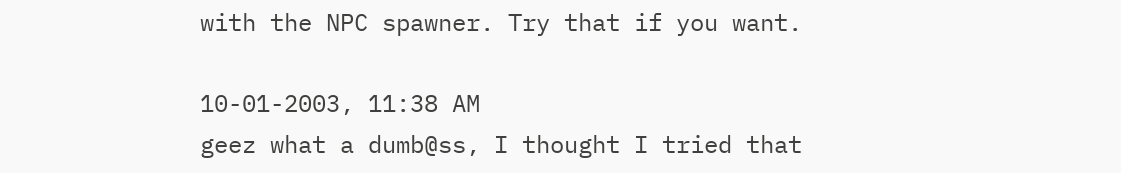with the NPC spawner. Try that if you want.

10-01-2003, 11:38 AM
geez what a dumb@ss, I thought I tried that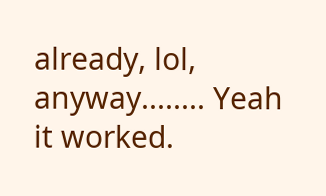already, lol, anyway........ Yeah it worked.